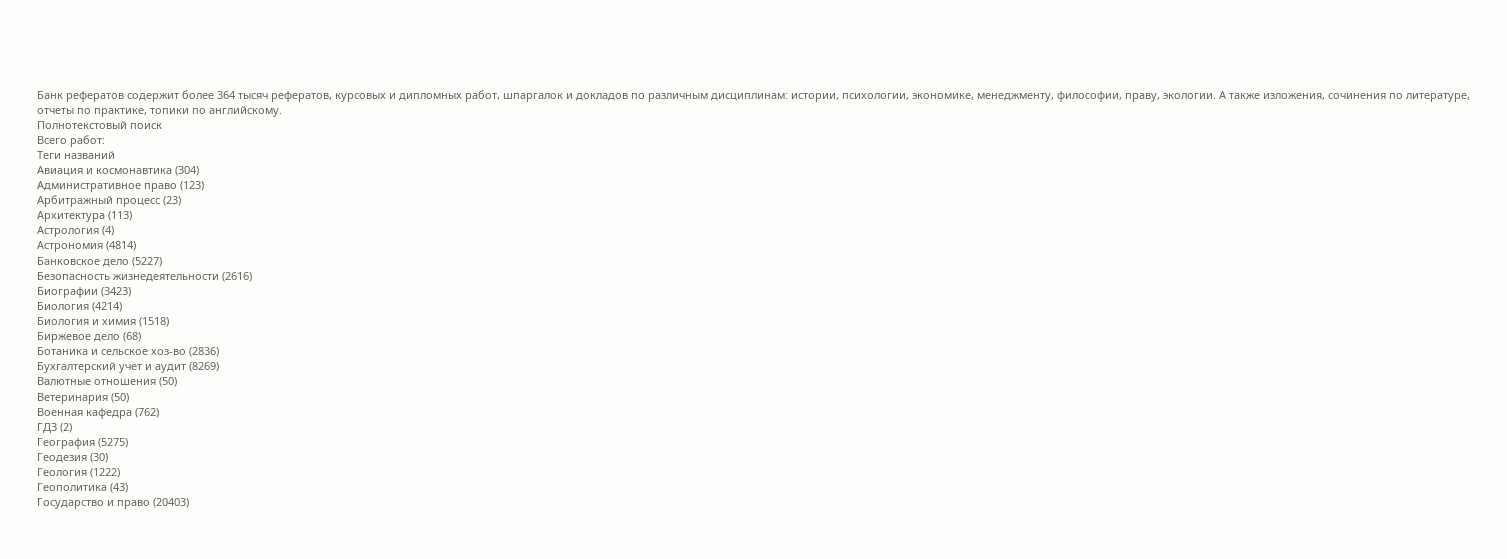Банк рефератов содержит более 364 тысяч рефератов, курсовых и дипломных работ, шпаргалок и докладов по различным дисциплинам: истории, психологии, экономике, менеджменту, философии, праву, экологии. А также изложения, сочинения по литературе, отчеты по практике, топики по английскому.
Полнотекстовый поиск
Всего работ:
Теги названий
Авиация и космонавтика (304)
Административное право (123)
Арбитражный процесс (23)
Архитектура (113)
Астрология (4)
Астрономия (4814)
Банковское дело (5227)
Безопасность жизнедеятельности (2616)
Биографии (3423)
Биология (4214)
Биология и химия (1518)
Биржевое дело (68)
Ботаника и сельское хоз-во (2836)
Бухгалтерский учет и аудит (8269)
Валютные отношения (50)
Ветеринария (50)
Военная кафедра (762)
ГДЗ (2)
География (5275)
Геодезия (30)
Геология (1222)
Геополитика (43)
Государство и право (20403)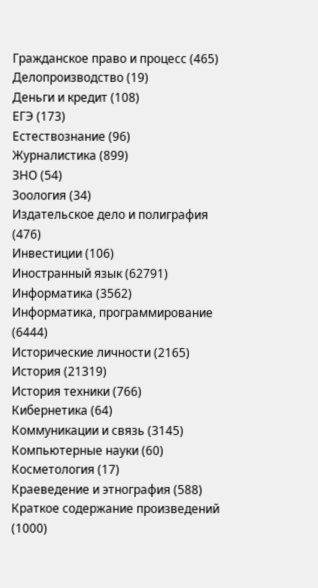Гражданское право и процесс (465)
Делопроизводство (19)
Деньги и кредит (108)
ЕГЭ (173)
Естествознание (96)
Журналистика (899)
ЗНО (54)
Зоология (34)
Издательское дело и полиграфия (476)
Инвестиции (106)
Иностранный язык (62791)
Информатика (3562)
Информатика, программирование (6444)
Исторические личности (2165)
История (21319)
История техники (766)
Кибернетика (64)
Коммуникации и связь (3145)
Компьютерные науки (60)
Косметология (17)
Краеведение и этнография (588)
Краткое содержание произведений (1000)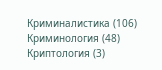Криминалистика (106)
Криминология (48)
Криптология (3)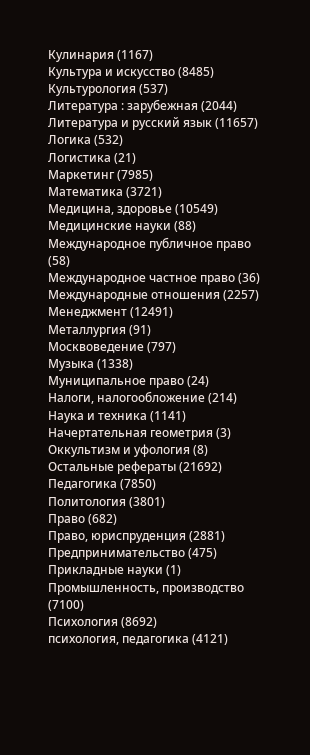Кулинария (1167)
Культура и искусство (8485)
Культурология (537)
Литература : зарубежная (2044)
Литература и русский язык (11657)
Логика (532)
Логистика (21)
Маркетинг (7985)
Математика (3721)
Медицина, здоровье (10549)
Медицинские науки (88)
Международное публичное право (58)
Международное частное право (36)
Международные отношения (2257)
Менеджмент (12491)
Металлургия (91)
Москвоведение (797)
Музыка (1338)
Муниципальное право (24)
Налоги, налогообложение (214)
Наука и техника (1141)
Начертательная геометрия (3)
Оккультизм и уфология (8)
Остальные рефераты (21692)
Педагогика (7850)
Политология (3801)
Право (682)
Право, юриспруденция (2881)
Предпринимательство (475)
Прикладные науки (1)
Промышленность, производство (7100)
Психология (8692)
психология, педагогика (4121)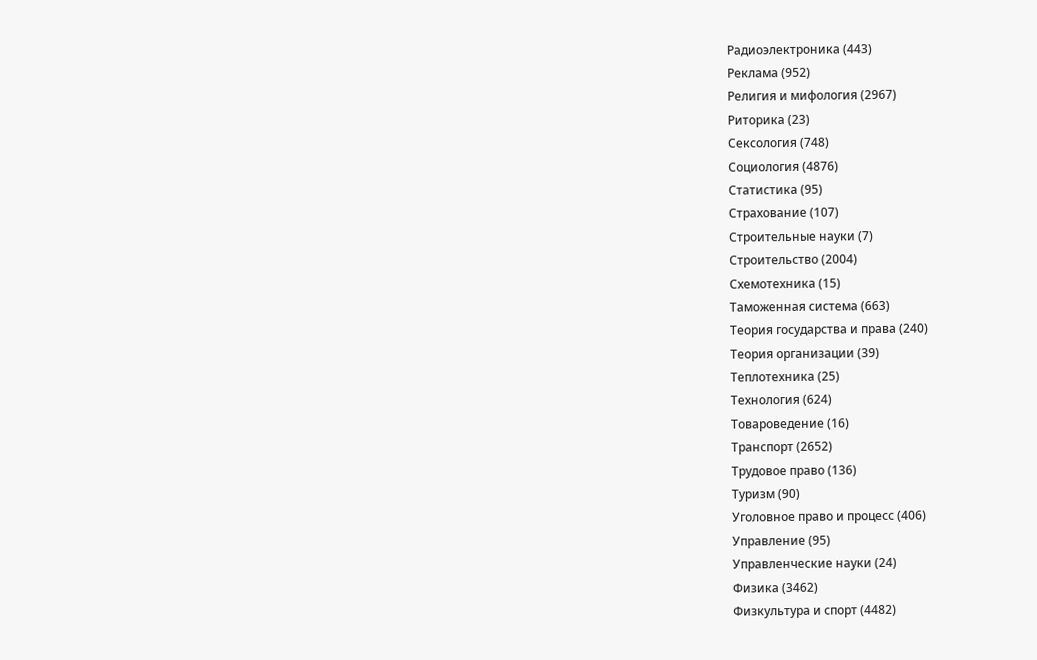Радиоэлектроника (443)
Реклама (952)
Религия и мифология (2967)
Риторика (23)
Сексология (748)
Социология (4876)
Статистика (95)
Страхование (107)
Строительные науки (7)
Строительство (2004)
Схемотехника (15)
Таможенная система (663)
Теория государства и права (240)
Теория организации (39)
Теплотехника (25)
Технология (624)
Товароведение (16)
Транспорт (2652)
Трудовое право (136)
Туризм (90)
Уголовное право и процесс (406)
Управление (95)
Управленческие науки (24)
Физика (3462)
Физкультура и спорт (4482)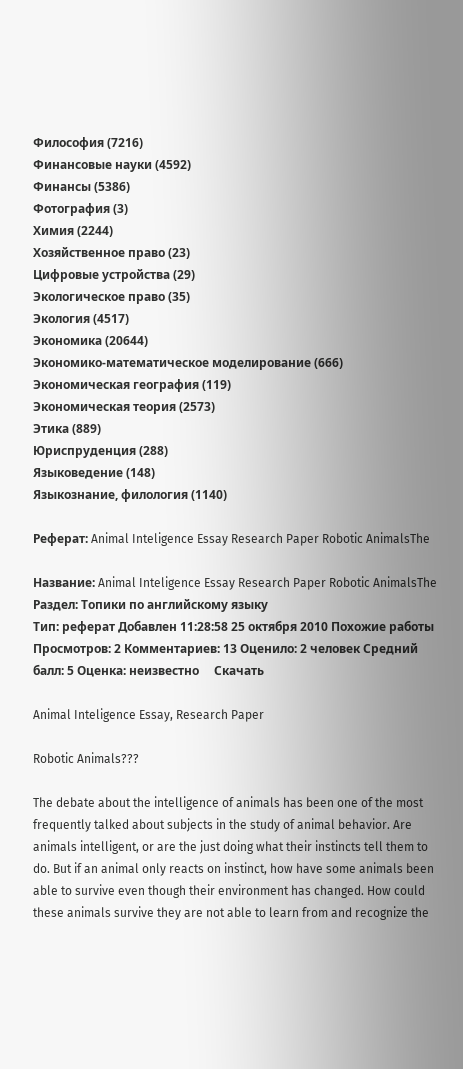Философия (7216)
Финансовые науки (4592)
Финансы (5386)
Фотография (3)
Химия (2244)
Хозяйственное право (23)
Цифровые устройства (29)
Экологическое право (35)
Экология (4517)
Экономика (20644)
Экономико-математическое моделирование (666)
Экономическая география (119)
Экономическая теория (2573)
Этика (889)
Юриспруденция (288)
Языковедение (148)
Языкознание, филология (1140)

Реферат: Animal Inteligence Essay Research Paper Robotic AnimalsThe

Название: Animal Inteligence Essay Research Paper Robotic AnimalsThe
Раздел: Топики по английскому языку
Тип: реферат Добавлен 11:28:58 25 октября 2010 Похожие работы
Просмотров: 2 Комментариев: 13 Оценило: 2 человек Средний балл: 5 Оценка: неизвестно     Скачать

Animal Inteligence Essay, Research Paper

Robotic Animals???

The debate about the intelligence of animals has been one of the most frequently talked about subjects in the study of animal behavior. Are animals intelligent, or are the just doing what their instincts tell them to do. But if an animal only reacts on instinct, how have some animals been able to survive even though their environment has changed. How could these animals survive they are not able to learn from and recognize the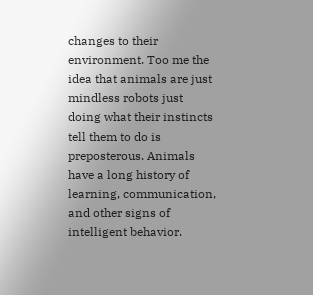changes to their environment. Too me the idea that animals are just mindless robots just doing what their instincts tell them to do is preposterous. Animals have a long history of learning, communication, and other signs of intelligent behavior.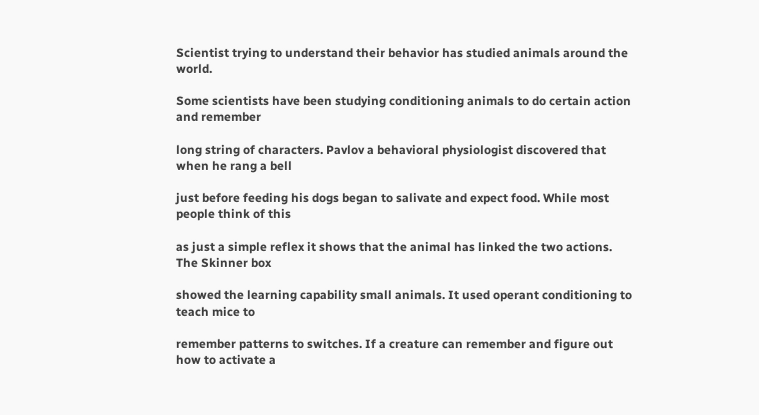Scientist trying to understand their behavior has studied animals around the world.

Some scientists have been studying conditioning animals to do certain action and remember

long string of characters. Pavlov a behavioral physiologist discovered that when he rang a bell

just before feeding his dogs began to salivate and expect food. While most people think of this

as just a simple reflex it shows that the animal has linked the two actions. The Skinner box

showed the learning capability small animals. It used operant conditioning to teach mice to

remember patterns to switches. If a creature can remember and figure out how to activate a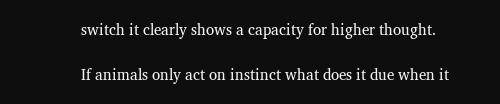switch it clearly shows a capacity for higher thought.

If animals only act on instinct what does it due when it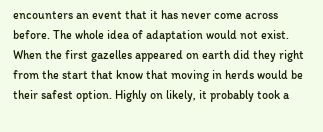encounters an event that it has never come across before. The whole idea of adaptation would not exist. When the first gazelles appeared on earth did they right from the start that know that moving in herds would be their safest option. Highly on likely, it probably took a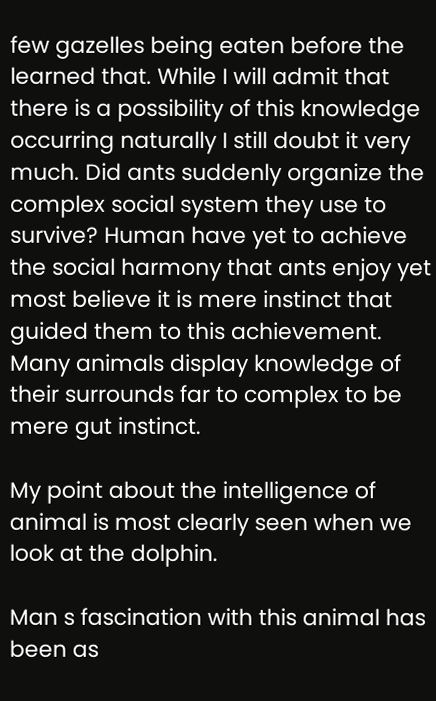few gazelles being eaten before the learned that. While I will admit that there is a possibility of this knowledge occurring naturally I still doubt it very much. Did ants suddenly organize the complex social system they use to survive? Human have yet to achieve the social harmony that ants enjoy yet most believe it is mere instinct that guided them to this achievement. Many animals display knowledge of their surrounds far to complex to be mere gut instinct.

My point about the intelligence of animal is most clearly seen when we look at the dolphin.

Man s fascination with this animal has been as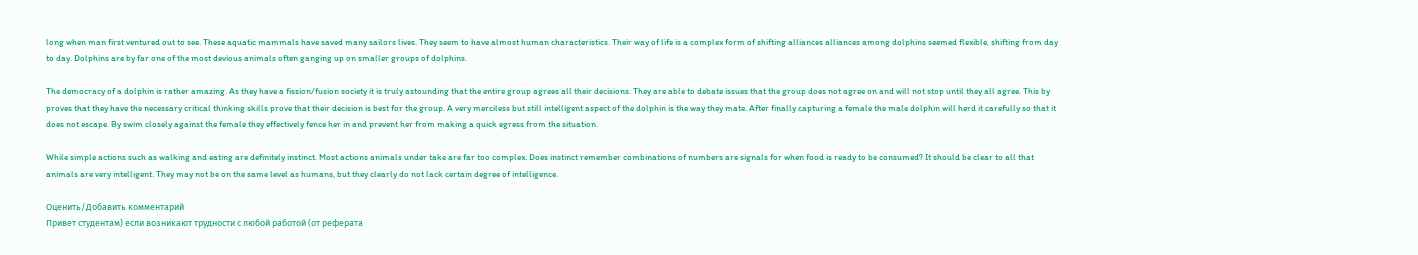long when man first ventured out to see. These aquatic mammals have saved many sailors lives. They seem to have almost human characteristics. Their way of life is a complex form of shifting alliances alliances among dolphins seemed flexible, shifting from day to day. Dolphins are by far one of the most devious animals often ganging up on smaller groups of dolphins.

The democracy of a dolphin is rather amazing. As they have a fission/fusion society it is truly astounding that the entire group agrees all their decisions. They are able to debate issues that the group does not agree on and will not stop until they all agree. This by proves that they have the necessary critical thinking skills prove that their decision is best for the group. A very merciless but still intelligent aspect of the dolphin is the way they mate. After finally capturing a female the male dolphin will herd it carefully so that it does not escape. By swim closely against the female they effectively fence her in and prevent her from making a quick egress from the situation.

While simple actions such as walking and eating are definitely instinct. Most actions animals under take are far too complex. Does instinct remember combinations of numbers are signals for when food is ready to be consumed? It should be clear to all that animals are very intelligent. They may not be on the same level as humans, but they clearly do not lack certain degree of intelligence.

Оценить/Добавить комментарий
Привет студентам) если возникают трудности с любой работой (от реферата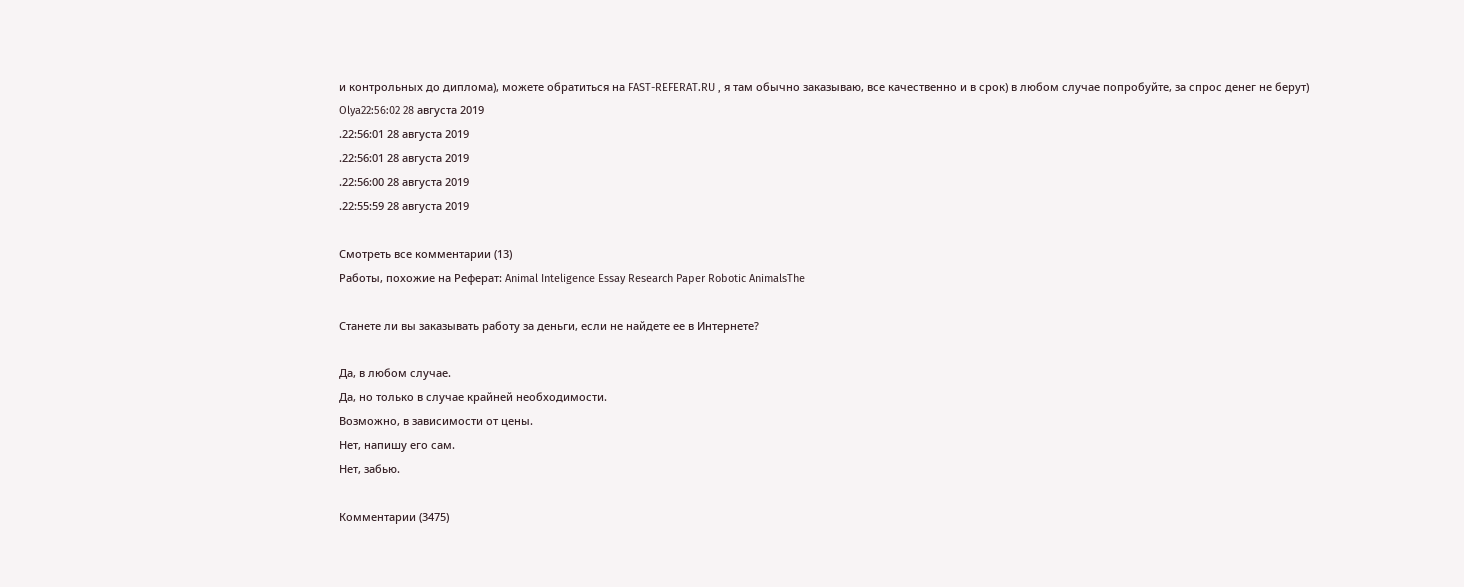и контрольных до диплома), можете обратиться на FAST-REFERAT.RU , я там обычно заказываю, все качественно и в срок) в любом случае попробуйте, за спрос денег не берут)
Olya22:56:02 28 августа 2019
.22:56:01 28 августа 2019
.22:56:01 28 августа 2019
.22:56:00 28 августа 2019
.22:55:59 28 августа 2019

Смотреть все комментарии (13)
Работы, похожие на Реферат: Animal Inteligence Essay Research Paper Robotic AnimalsThe

Станете ли вы заказывать работу за деньги, если не найдете ее в Интернете?

Да, в любом случае.
Да, но только в случае крайней необходимости.
Возможно, в зависимости от цены.
Нет, напишу его сам.
Нет, забью.

Комментарии (3475)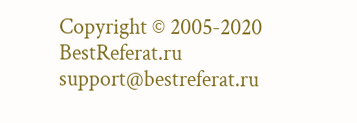Copyright © 2005-2020 BestReferat.ru support@bestreferat.ru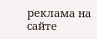реклама на сайте